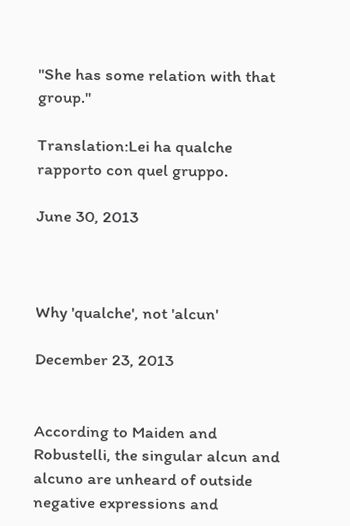"She has some relation with that group."

Translation:Lei ha qualche rapporto con quel gruppo.

June 30, 2013



Why 'qualche', not 'alcun'

December 23, 2013


According to Maiden and Robustelli, the singular alcun and alcuno are unheard of outside negative expressions and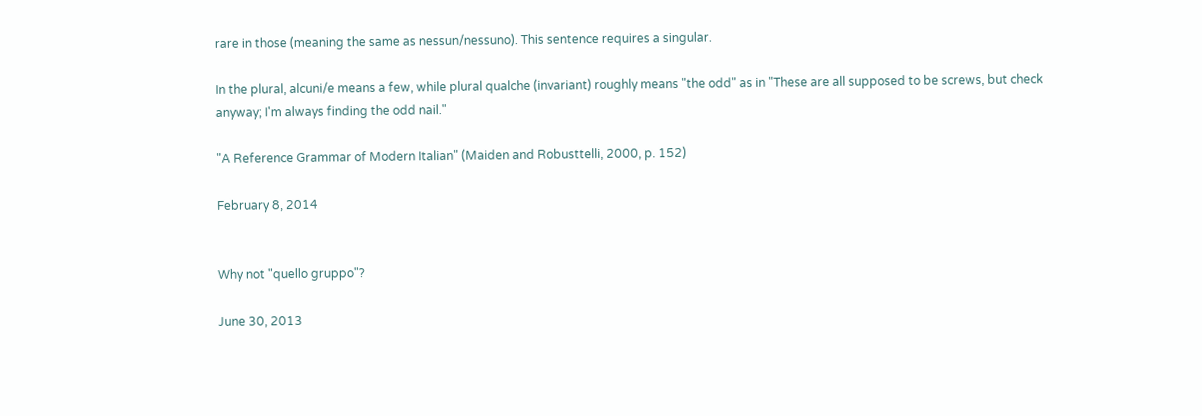rare in those (meaning the same as nessun/nessuno). This sentence requires a singular.

In the plural, alcuni/e means a few, while plural qualche (invariant) roughly means "the odd" as in "These are all supposed to be screws, but check anyway; I'm always finding the odd nail."

"A Reference Grammar of Modern Italian" (Maiden and Robusttelli, 2000, p. 152)

February 8, 2014


Why not "quello gruppo"?

June 30, 2013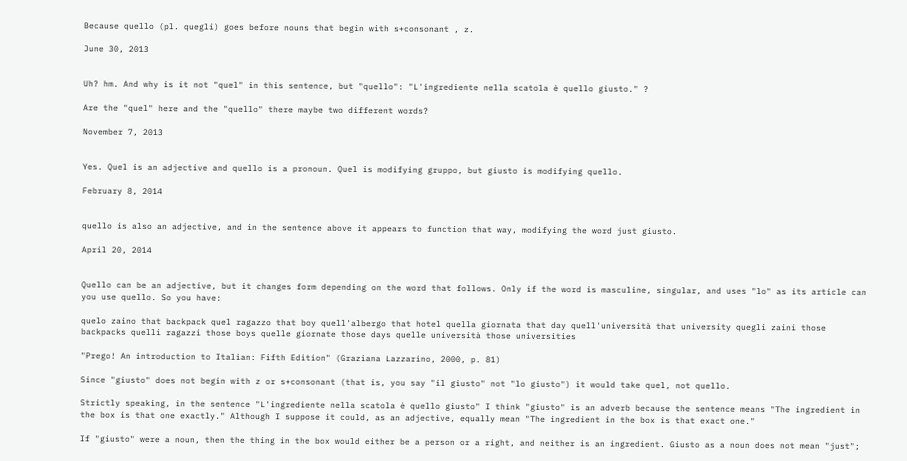Because quello (pl. quegli) goes before nouns that begin with s+consonant , z.

June 30, 2013


Uh? hm. And why is it not "quel" in this sentence, but "quello": "L'ingrediente nella scatola è quello giusto." ?

Are the "quel" here and the "quello" there maybe two different words?

November 7, 2013


Yes. Quel is an adjective and quello is a pronoun. Quel is modifying gruppo, but giusto is modifying quello.

February 8, 2014


quello is also an adjective, and in the sentence above it appears to function that way, modifying the word just giusto.

April 20, 2014


Quello can be an adjective, but it changes form depending on the word that follows. Only if the word is masculine, singular, and uses "lo" as its article can you use quello. So you have:

quelo zaino that backpack quel ragazzo that boy quell'albergo that hotel quella giornata that day quell'università that university quegli zaini those backpacks quelli ragazzi those boys quelle giornate those days quelle università those universities

"Prego! An introduction to Italian: Fifth Edition" (Graziana Lazzarino, 2000, p. 81)

Since "giusto" does not begin with z or s+consonant (that is, you say "il giusto" not "lo giusto") it would take quel, not quello.

Strictly speaking, in the sentence "L'ingrediente nella scatola è quello giusto" I think "giusto" is an adverb because the sentence means "The ingredient in the box is that one exactly." Although I suppose it could, as an adjective, equally mean "The ingredient in the box is that exact one."

If "giusto" were a noun, then the thing in the box would either be a person or a right, and neither is an ingredient. Giusto as a noun does not mean "just";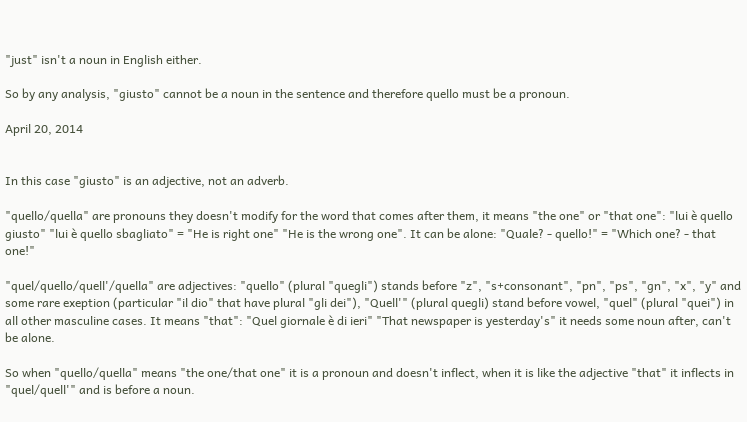"just" isn't a noun in English either.

So by any analysis, "giusto" cannot be a noun in the sentence and therefore quello must be a pronoun.

April 20, 2014


In this case "giusto" is an adjective, not an adverb.

"quello/quella" are pronouns they doesn't modify for the word that comes after them, it means "the one" or "that one": "lui è quello giusto" "lui è quello sbagliato" = "He is right one" "He is the wrong one". It can be alone: "Quale? - quello!" = "Which one? - that one!"

"quel/quello/quell'/quella" are adjectives: "quello" (plural "quegli") stands before "z", "s+consonant", "pn", "ps", "gn", "x", "y" and some rare exeption (particular "il dio" that have plural "gli dei"), "Quell'" (plural quegli) stand before vowel, "quel" (plural "quei") in all other masculine cases. It means "that": "Quel giornale è di ieri" "That newspaper is yesterday's" it needs some noun after, can't be alone.

So when "quello/quella" means "the one/that one" it is a pronoun and doesn't inflect, when it is like the adjective "that" it inflects in "quel/quell'" and is before a noun.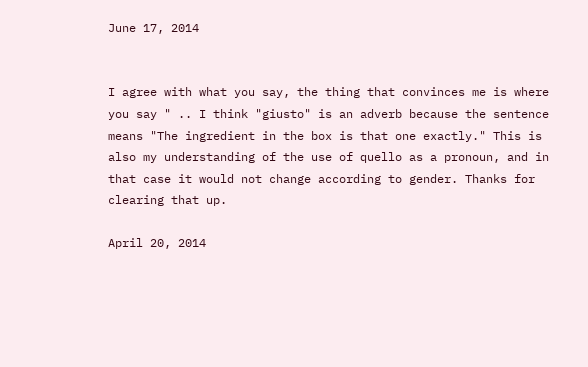June 17, 2014


I agree with what you say, the thing that convinces me is where you say " .. I think "giusto" is an adverb because the sentence means "The ingredient in the box is that one exactly." This is also my understanding of the use of quello as a pronoun, and in that case it would not change according to gender. Thanks for clearing that up.

April 20, 2014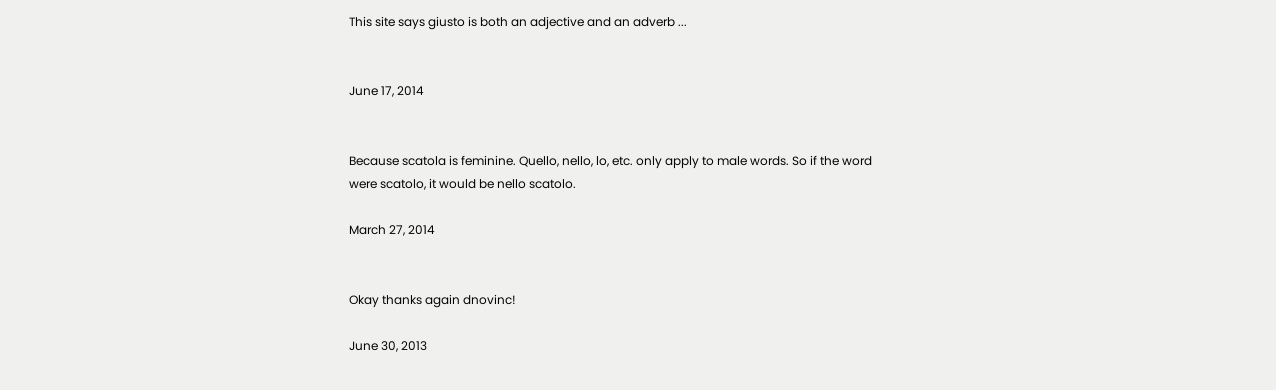This site says giusto is both an adjective and an adverb ...


June 17, 2014


Because scatola is feminine. Quello, nello, lo, etc. only apply to male words. So if the word were scatolo, it would be nello scatolo.

March 27, 2014


Okay thanks again dnovinc!

June 30, 2013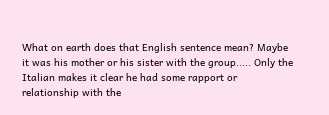What on earth does that English sentence mean? Maybe it was his mother or his sister with the group..... Only the Italian makes it clear he had some rapport or relationship with the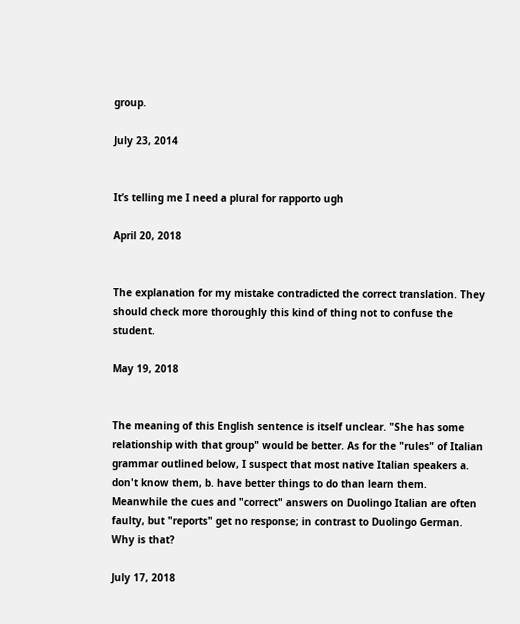group.

July 23, 2014


It’s telling me I need a plural for rapporto ugh

April 20, 2018


The explanation for my mistake contradicted the correct translation. They should check more thoroughly this kind of thing not to confuse the student.

May 19, 2018


The meaning of this English sentence is itself unclear. "She has some relationship with that group" would be better. As for the "rules" of Italian grammar outlined below, I suspect that most native Italian speakers a. don't know them, b. have better things to do than learn them. Meanwhile the cues and "correct" answers on Duolingo Italian are often faulty, but "reports" get no response; in contrast to Duolingo German. Why is that?

July 17, 2018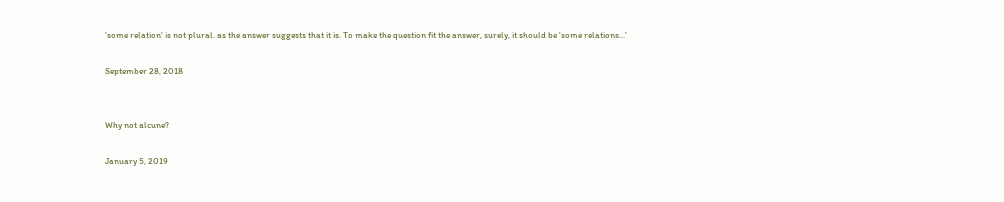'some relation' is not plural. as the answer suggests that it is. To make the question fit the answer, surely, it should be 'some relations...'

September 28, 2018


Why not alcune?

January 5, 2019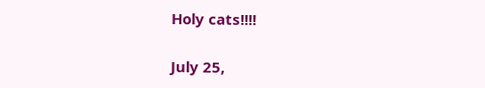Holy cats!!!!

July 25,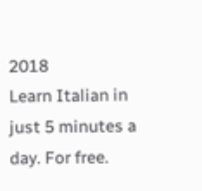2018
Learn Italian in just 5 minutes a day. For free.